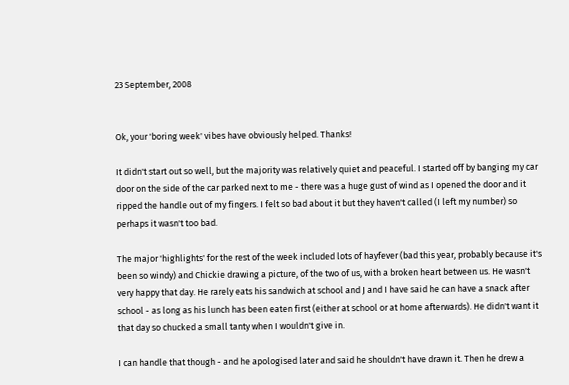23 September, 2008


Ok, your 'boring week' vibes have obviously helped. Thanks!

It didn't start out so well, but the majority was relatively quiet and peaceful. I started off by banging my car door on the side of the car parked next to me - there was a huge gust of wind as I opened the door and it ripped the handle out of my fingers. I felt so bad about it but they haven't called (I left my number) so perhaps it wasn't too bad.

The major 'highlights' for the rest of the week included lots of hayfever (bad this year, probably because it's been so windy) and Chickie drawing a picture, of the two of us, with a broken heart between us. He wasn't very happy that day. He rarely eats his sandwich at school and J and I have said he can have a snack after school - as long as his lunch has been eaten first (either at school or at home afterwards). He didn't want it that day so chucked a small tanty when I wouldn't give in.

I can handle that though - and he apologised later and said he shouldn't have drawn it. Then he drew a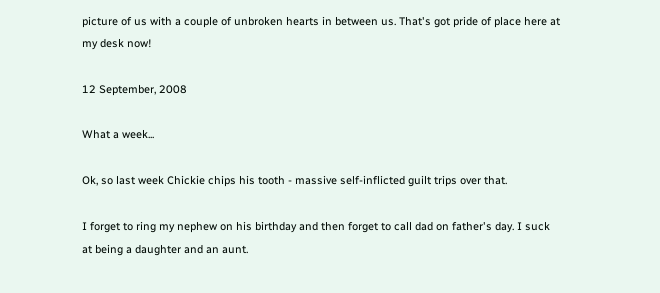picture of us with a couple of unbroken hearts in between us. That's got pride of place here at my desk now!

12 September, 2008

What a week...

Ok, so last week Chickie chips his tooth - massive self-inflicted guilt trips over that.

I forget to ring my nephew on his birthday and then forget to call dad on father's day. I suck at being a daughter and an aunt.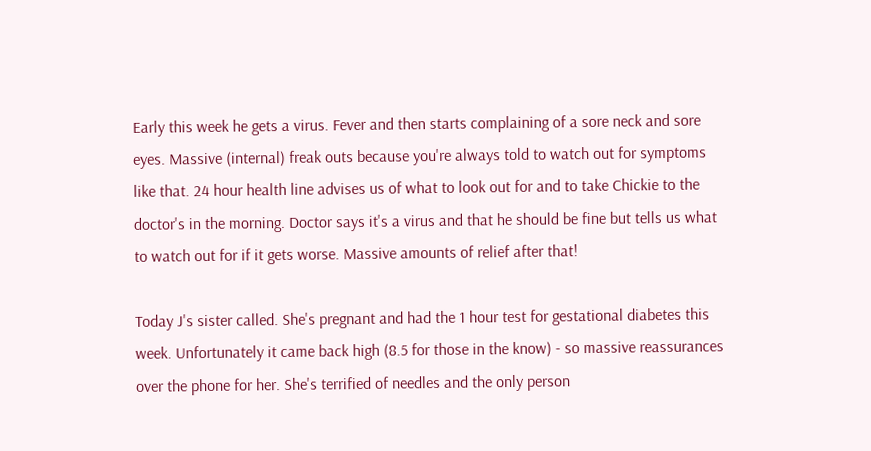Early this week he gets a virus. Fever and then starts complaining of a sore neck and sore eyes. Massive (internal) freak outs because you're always told to watch out for symptoms like that. 24 hour health line advises us of what to look out for and to take Chickie to the doctor's in the morning. Doctor says it's a virus and that he should be fine but tells us what to watch out for if it gets worse. Massive amounts of relief after that!

Today J's sister called. She's pregnant and had the 1 hour test for gestational diabetes this week. Unfortunately it came back high (8.5 for those in the know) - so massive reassurances over the phone for her. She's terrified of needles and the only person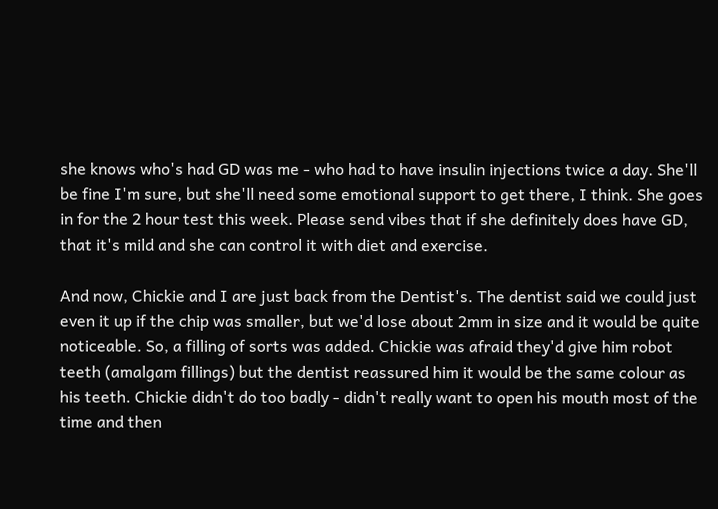she knows who's had GD was me - who had to have insulin injections twice a day. She'll be fine I'm sure, but she'll need some emotional support to get there, I think. She goes in for the 2 hour test this week. Please send vibes that if she definitely does have GD, that it's mild and she can control it with diet and exercise.

And now, Chickie and I are just back from the Dentist's. The dentist said we could just even it up if the chip was smaller, but we'd lose about 2mm in size and it would be quite noticeable. So, a filling of sorts was added. Chickie was afraid they'd give him robot teeth (amalgam fillings) but the dentist reassured him it would be the same colour as his teeth. Chickie didn't do too badly - didn't really want to open his mouth most of the time and then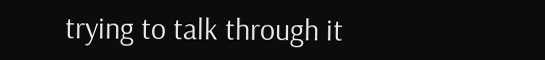trying to talk through it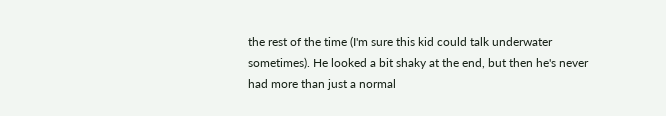the rest of the time (I'm sure this kid could talk underwater sometimes). He looked a bit shaky at the end, but then he's never had more than just a normal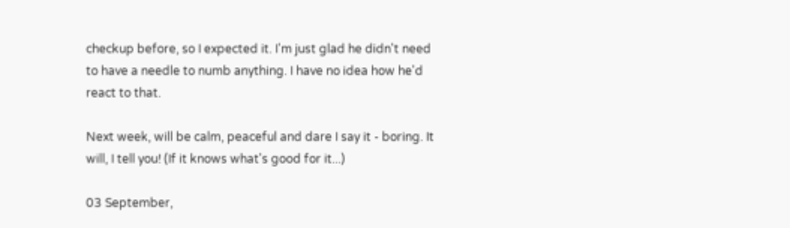checkup before, so I expected it. I'm just glad he didn't need to have a needle to numb anything. I have no idea how he'd react to that.

Next week, will be calm, peaceful and dare I say it - boring. It will, I tell you! (If it knows what's good for it...)

03 September,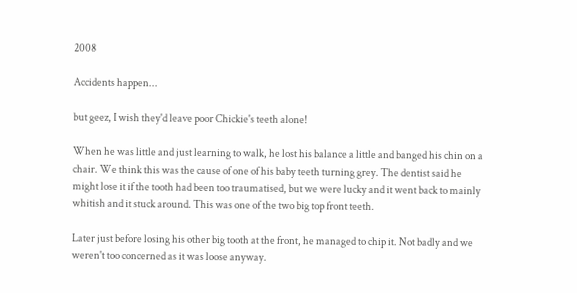2008

Accidents happen...

but geez, I wish they'd leave poor Chickie's teeth alone!

When he was little and just learning to walk, he lost his balance a little and banged his chin on a chair. We think this was the cause of one of his baby teeth turning grey. The dentist said he might lose it if the tooth had been too traumatised, but we were lucky and it went back to mainly whitish and it stuck around. This was one of the two big top front teeth.

Later just before losing his other big tooth at the front, he managed to chip it. Not badly and we weren't too concerned as it was loose anyway.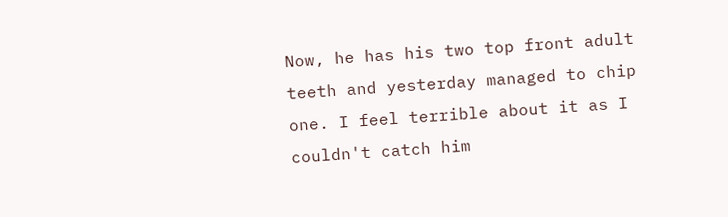Now, he has his two top front adult teeth and yesterday managed to chip one. I feel terrible about it as I couldn't catch him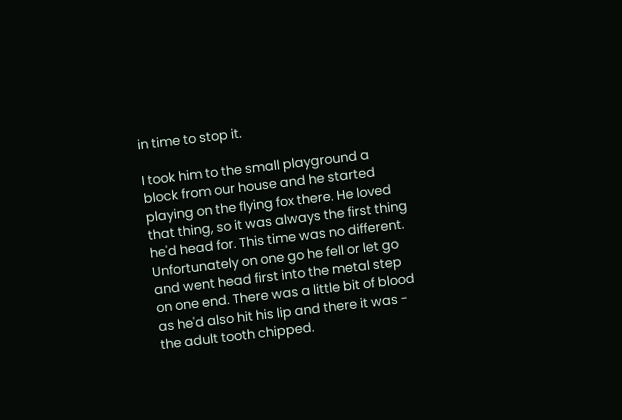in time to stop it.

I took him to the small playground a block from our house and he started playing on the flying fox there. He loved that thing, so it was always the first thing he'd head for. This time was no different. Unfortunately on one go he fell or let go and went head first into the metal step on one end. There was a little bit of blood as he'd also hit his lip and there it was - the adult tooth chipped.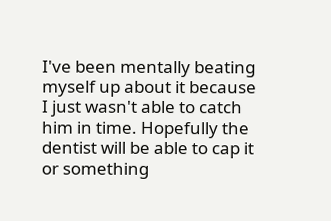I've been mentally beating myself up about it because I just wasn't able to catch him in time. Hopefully the dentist will be able to cap it or something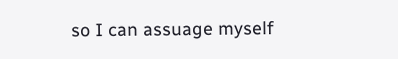so I can assuage myself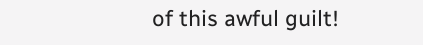of this awful guilt!